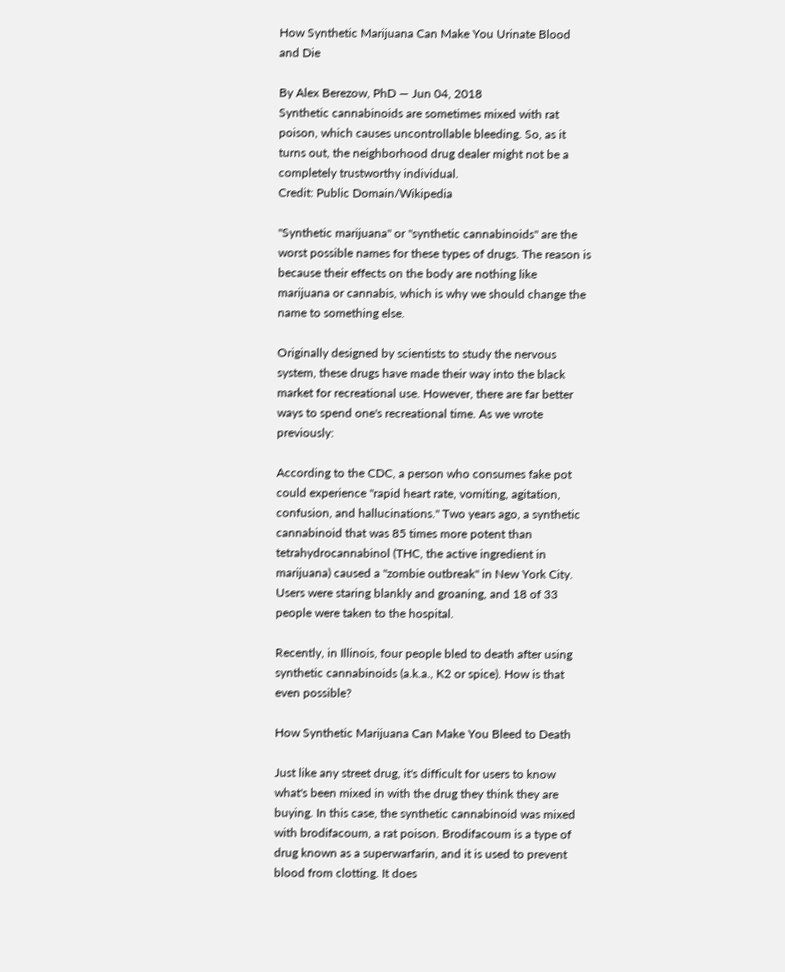How Synthetic Marijuana Can Make You Urinate Blood and Die

By Alex Berezow, PhD — Jun 04, 2018
Synthetic cannabinoids are sometimes mixed with rat poison, which causes uncontrollable bleeding. So, as it turns out, the neighborhood drug dealer might not be a completely trustworthy individual.
Credit: Public Domain/Wikipedia

"Synthetic marijuana" or "synthetic cannabinoids" are the worst possible names for these types of drugs. The reason is because their effects on the body are nothing like marijuana or cannabis, which is why we should change the name to something else.

Originally designed by scientists to study the nervous system, these drugs have made their way into the black market for recreational use. However, there are far better ways to spend one's recreational time. As we wrote previously:

According to the CDC, a person who consumes fake pot could experience "rapid heart rate, vomiting, agitation, confusion, and hallucinations." Two years ago, a synthetic cannabinoid that was 85 times more potent than tetrahydrocannabinol (THC, the active ingredient in marijuana) caused a "zombie outbreak" in New York City. Users were staring blankly and groaning, and 18 of 33 people were taken to the hospital.

Recently, in Illinois, four people bled to death after using synthetic cannabinoids (a.k.a., K2 or spice). How is that even possible?

How Synthetic Marijuana Can Make You Bleed to Death

Just like any street drug, it's difficult for users to know what's been mixed in with the drug they think they are buying. In this case, the synthetic cannabinoid was mixed with brodifacoum, a rat poison. Brodifacoum is a type of drug known as a superwarfarin, and it is used to prevent blood from clotting. It does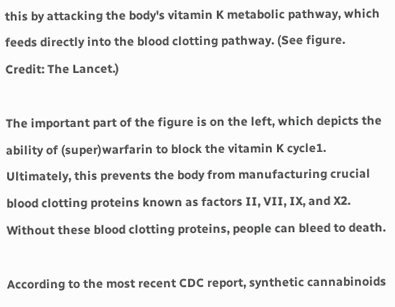this by attacking the body's vitamin K metabolic pathway, which feeds directly into the blood clotting pathway. (See figure. Credit: The Lancet.)

The important part of the figure is on the left, which depicts the ability of (super)warfarin to block the vitamin K cycle1. Ultimately, this prevents the body from manufacturing crucial blood clotting proteins known as factors II, VII, IX, and X2. Without these blood clotting proteins, people can bleed to death.

According to the most recent CDC report, synthetic cannabinoids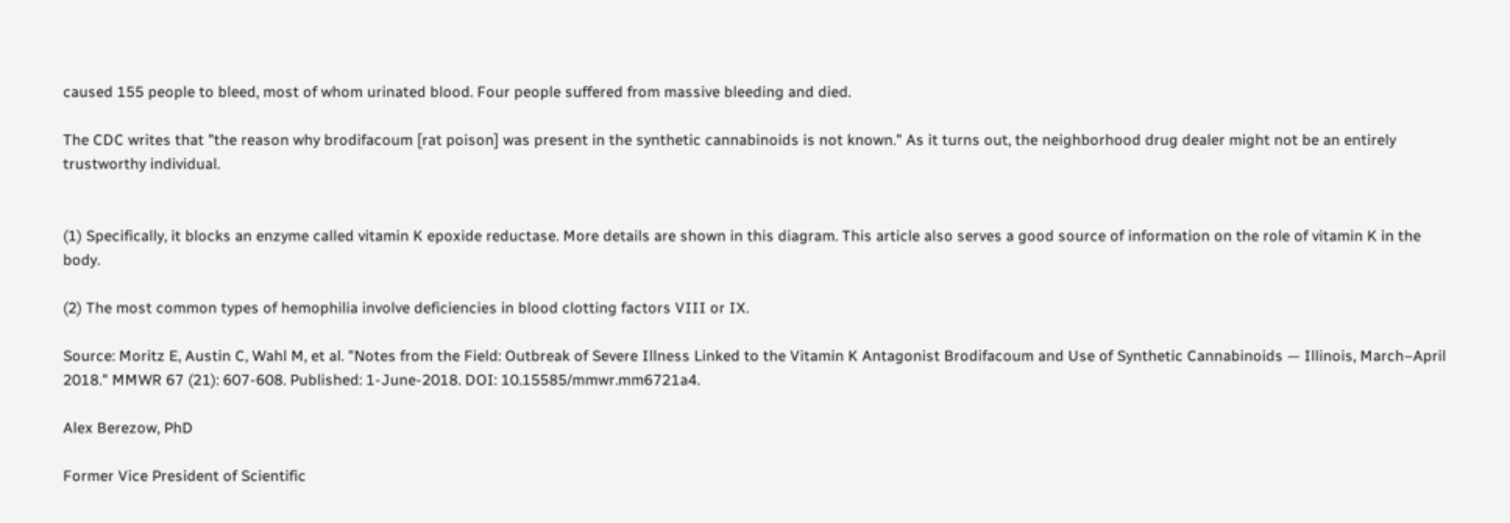caused 155 people to bleed, most of whom urinated blood. Four people suffered from massive bleeding and died.

The CDC writes that "the reason why brodifacoum [rat poison] was present in the synthetic cannabinoids is not known." As it turns out, the neighborhood drug dealer might not be an entirely trustworthy individual.


(1) Specifically, it blocks an enzyme called vitamin K epoxide reductase. More details are shown in this diagram. This article also serves a good source of information on the role of vitamin K in the body.

(2) The most common types of hemophilia involve deficiencies in blood clotting factors VIII or IX.

Source: Moritz E, Austin C, Wahl M, et al. "Notes from the Field: Outbreak of Severe Illness Linked to the Vitamin K Antagonist Brodifacoum and Use of Synthetic Cannabinoids — Illinois, March–April 2018." MMWR 67 (21): 607-608. Published: 1-June-2018. DOI: 10.15585/mmwr.mm6721a4.

Alex Berezow, PhD

Former Vice President of Scientific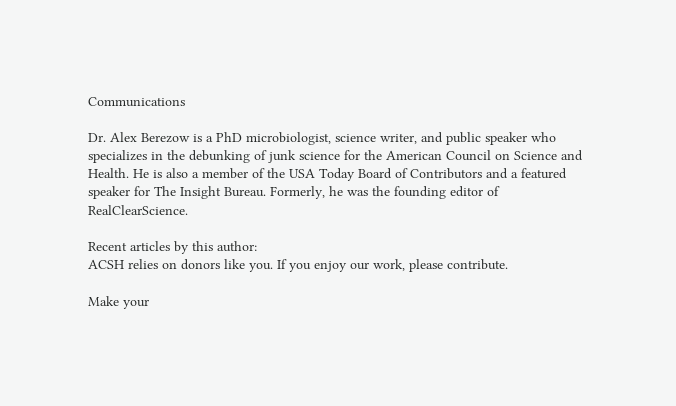Communications

Dr. Alex Berezow is a PhD microbiologist, science writer, and public speaker who specializes in the debunking of junk science for the American Council on Science and Health. He is also a member of the USA Today Board of Contributors and a featured speaker for The Insight Bureau. Formerly, he was the founding editor of RealClearScience.

Recent articles by this author:
ACSH relies on donors like you. If you enjoy our work, please contribute.

Make your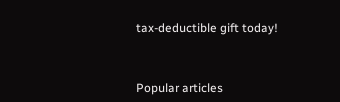tax-deductible gift today!



Popular articles